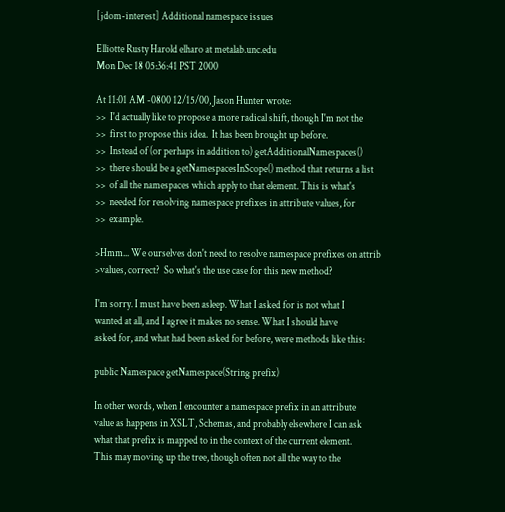[jdom-interest] Additional namespace issues

Elliotte Rusty Harold elharo at metalab.unc.edu
Mon Dec 18 05:36:41 PST 2000

At 11:01 AM -0800 12/15/00, Jason Hunter wrote:
>>  I'd actually like to propose a more radical shift, though I'm not the
>>  first to propose this idea.  It has been brought up before.
>>  Instead of (or perhaps in addition to) getAdditionalNamespaces()
>>  there should be a getNamespacesInScope() method that returns a list
>>  of all the namespaces which apply to that element. This is what's
>>  needed for resolving namespace prefixes in attribute values, for
>>  example.

>Hmm... We ourselves don't need to resolve namespace prefixes on attrib
>values, correct?  So what's the use case for this new method?

I'm sorry. I must have been asleep. What I asked for is not what I
wanted at all, and I agree it makes no sense. What I should have
asked for, and what had been asked for before, were methods like this:

public Namespace getNamespace(String prefix)

In other words, when I encounter a namespace prefix in an attribute
value as happens in XSLT, Schemas, and probably elsewhere I can ask
what that prefix is mapped to in the context of the current element.
This may moving up the tree, though often not all the way to the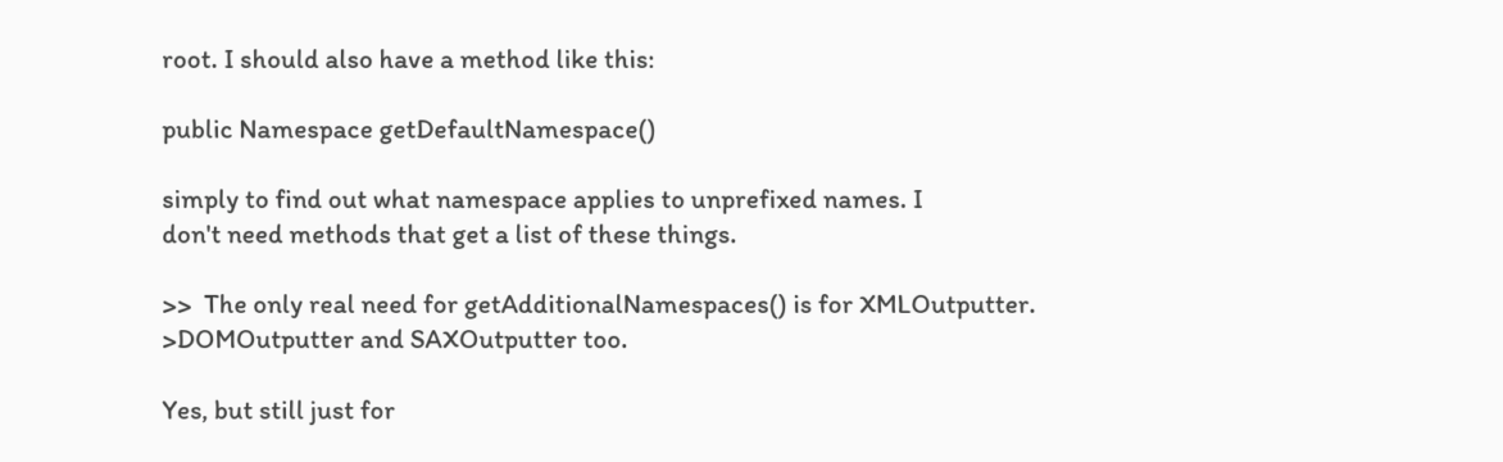root. I should also have a method like this:

public Namespace getDefaultNamespace()

simply to find out what namespace applies to unprefixed names. I
don't need methods that get a list of these things.

>>  The only real need for getAdditionalNamespaces() is for XMLOutputter.
>DOMOutputter and SAXOutputter too.

Yes, but still just for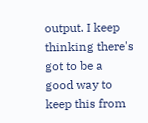output. I keep thinking there's got to be a
good way to keep this from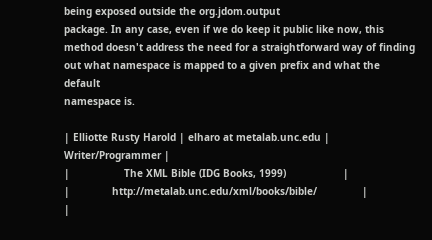being exposed outside the org.jdom.output
package. In any case, even if we do keep it public like now, this
method doesn't address the need for a straightforward way of finding
out what namespace is mapped to a given prefix and what the default
namespace is.

| Elliotte Rusty Harold | elharo at metalab.unc.edu | Writer/Programmer |
|                  The XML Bible (IDG Books, 1999)                   |
|              http://metalab.unc.edu/xml/books/bible/               |
|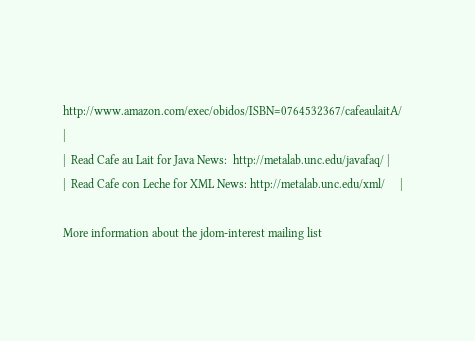http://www.amazon.com/exec/obidos/ISBN=0764532367/cafeaulaitA/   |
|  Read Cafe au Lait for Java News:  http://metalab.unc.edu/javafaq/ |
|  Read Cafe con Leche for XML News: http://metalab.unc.edu/xml/     |

More information about the jdom-interest mailing list